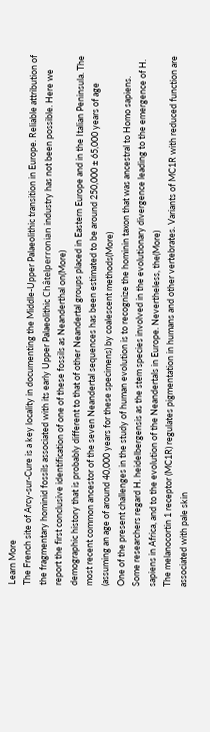Learn More
The French site of Arcy-sur-Cure is a key locality in documenting the Middle-Upper Palaeolithic transition in Europe. Reliable attribution of the fragmentary hominid fossils associated with its early Upper Palaeolithic Châtelperronian industry has not been possible. Here we report the first conclusive identification of one of these fossils as Neanderthal on(More)
demographic history that is probably different to that of other Neandertal groups placed in Eastern Europe and in the Italian Peninsula. The most recent common ancestor of the seven Neandertal sequences has been estimated to be around 250,000 ± 65,000 years of age (assuming an age of around 40,000 years for these specimens) by coalescent methods(More)
One of the present challenges in the study of human evolution is to recognize the hominin taxon that was ancestral to Homo sapiens. Some researchers regard H. heidelbergensis as the stem species involved in the evolutionary divergence leading to the emergence of H. sapiens in Africa, and to the evolution of the Neandertals in Europe. Nevertheless, the(More)
The melanocortin 1 receptor (MC1R) regulates pigmentation in humans and other vertebrates. Variants of MC1R with reduced function are associated with pale skin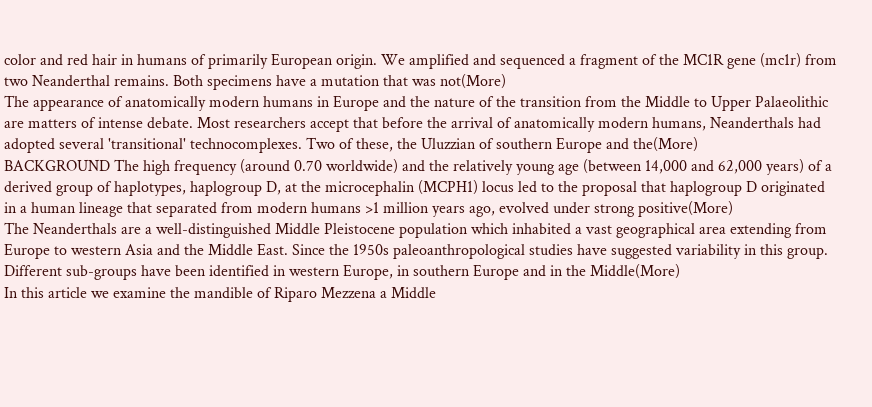color and red hair in humans of primarily European origin. We amplified and sequenced a fragment of the MC1R gene (mc1r) from two Neanderthal remains. Both specimens have a mutation that was not(More)
The appearance of anatomically modern humans in Europe and the nature of the transition from the Middle to Upper Palaeolithic are matters of intense debate. Most researchers accept that before the arrival of anatomically modern humans, Neanderthals had adopted several 'transitional' technocomplexes. Two of these, the Uluzzian of southern Europe and the(More)
BACKGROUND The high frequency (around 0.70 worldwide) and the relatively young age (between 14,000 and 62,000 years) of a derived group of haplotypes, haplogroup D, at the microcephalin (MCPH1) locus led to the proposal that haplogroup D originated in a human lineage that separated from modern humans >1 million years ago, evolved under strong positive(More)
The Neanderthals are a well-distinguished Middle Pleistocene population which inhabited a vast geographical area extending from Europe to western Asia and the Middle East. Since the 1950s paleoanthropological studies have suggested variability in this group. Different sub-groups have been identified in western Europe, in southern Europe and in the Middle(More)
In this article we examine the mandible of Riparo Mezzena a Middle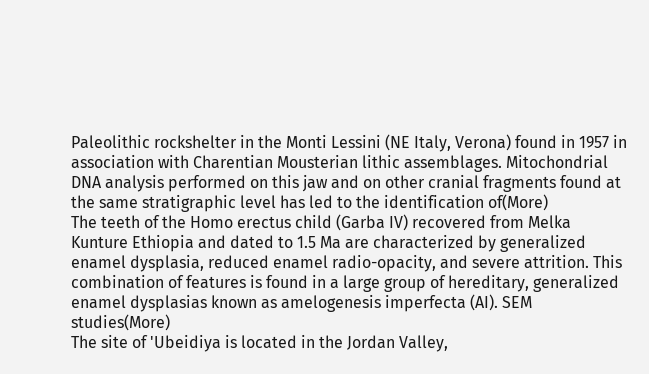Paleolithic rockshelter in the Monti Lessini (NE Italy, Verona) found in 1957 in association with Charentian Mousterian lithic assemblages. Mitochondrial DNA analysis performed on this jaw and on other cranial fragments found at the same stratigraphic level has led to the identification of(More)
The teeth of the Homo erectus child (Garba IV) recovered from Melka Kunture Ethiopia and dated to 1.5 Ma are characterized by generalized enamel dysplasia, reduced enamel radio-opacity, and severe attrition. This combination of features is found in a large group of hereditary, generalized enamel dysplasias known as amelogenesis imperfecta (AI). SEM studies(More)
The site of 'Ubeidiya is located in the Jordan Valley,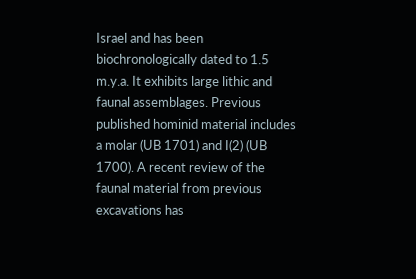Israel and has been biochronologically dated to 1.5 m.y.a. It exhibits large lithic and faunal assemblages. Previous published hominid material includes a molar (UB 1701) and I(2) (UB 1700). A recent review of the faunal material from previous excavations has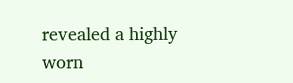revealed a highly worn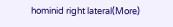hominid right lateral(More)